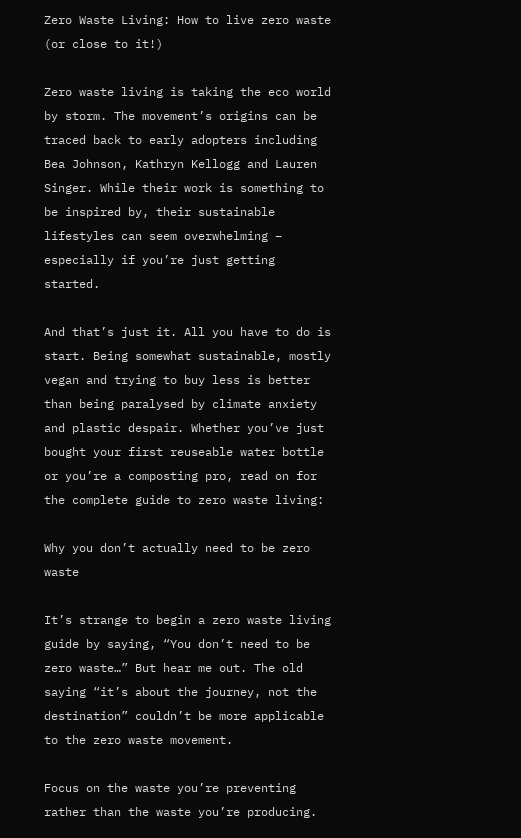Zero Waste Living: How to live zero waste (or close to it!)

Zero waste living is taking the eco world by storm. The movement’s origins can be traced back to early adopters including Bea Johnson, Kathryn Kellogg and Lauren Singer. While their work is something to be inspired by, their sustainable lifestyles can seem overwhelming – especially if you’re just getting started.

And that’s just it. All you have to do is start. Being somewhat sustainable, mostly vegan and trying to buy less is better than being paralysed by climate anxiety and plastic despair. Whether you’ve just bought your first reuseable water bottle or you’re a composting pro, read on for the complete guide to zero waste living:

Why you don’t actually need to be zero waste

It’s strange to begin a zero waste living guide by saying, “You don’t need to be zero waste…” But hear me out. The old saying “it’s about the journey, not the destination” couldn’t be more applicable to the zero waste movement.

Focus on the waste you’re preventing rather than the waste you’re producing.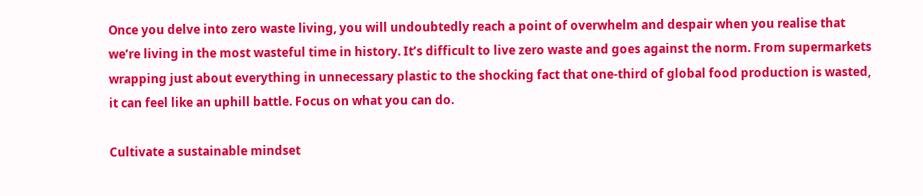Once you delve into zero waste living, you will undoubtedly reach a point of overwhelm and despair when you realise that we’re living in the most wasteful time in history. It’s difficult to live zero waste and goes against the norm. From supermarkets wrapping just about everything in unnecessary plastic to the shocking fact that one-third of global food production is wasted, it can feel like an uphill battle. Focus on what you can do.

Cultivate a sustainable mindset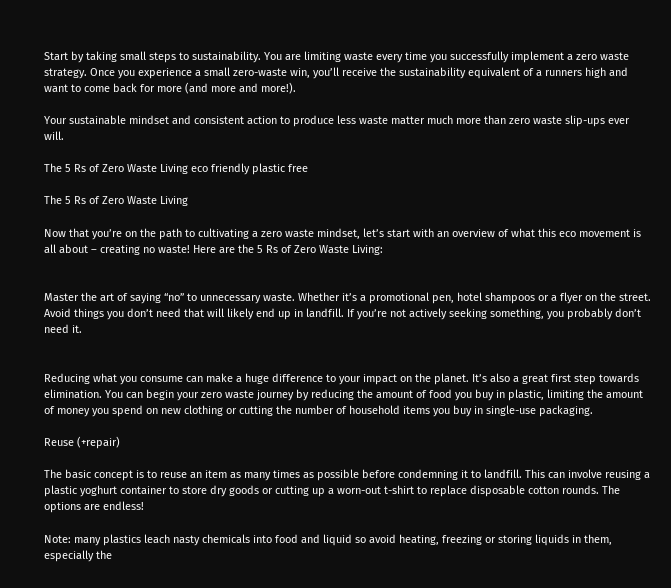Start by taking small steps to sustainability. You are limiting waste every time you successfully implement a zero waste strategy. Once you experience a small zero-waste win, you’ll receive the sustainability equivalent of a runners high and want to come back for more (and more and more!).

Your sustainable mindset and consistent action to produce less waste matter much more than zero waste slip-ups ever will.

The 5 Rs of Zero Waste Living eco friendly plastic free

The 5 Rs of Zero Waste Living

Now that you’re on the path to cultivating a zero waste mindset, let’s start with an overview of what this eco movement is all about – creating no waste! Here are the 5 Rs of Zero Waste Living:


Master the art of saying “no” to unnecessary waste. Whether it’s a promotional pen, hotel shampoos or a flyer on the street. Avoid things you don’t need that will likely end up in landfill. If you’re not actively seeking something, you probably don’t need it.


Reducing what you consume can make a huge difference to your impact on the planet. It’s also a great first step towards elimination. You can begin your zero waste journey by reducing the amount of food you buy in plastic, limiting the amount of money you spend on new clothing or cutting the number of household items you buy in single-use packaging.

Reuse (+repair)

The basic concept is to reuse an item as many times as possible before condemning it to landfill. This can involve reusing a plastic yoghurt container to store dry goods or cutting up a worn-out t-shirt to replace disposable cotton rounds. The options are endless!

Note: many plastics leach nasty chemicals into food and liquid so avoid heating, freezing or storing liquids in them, especially the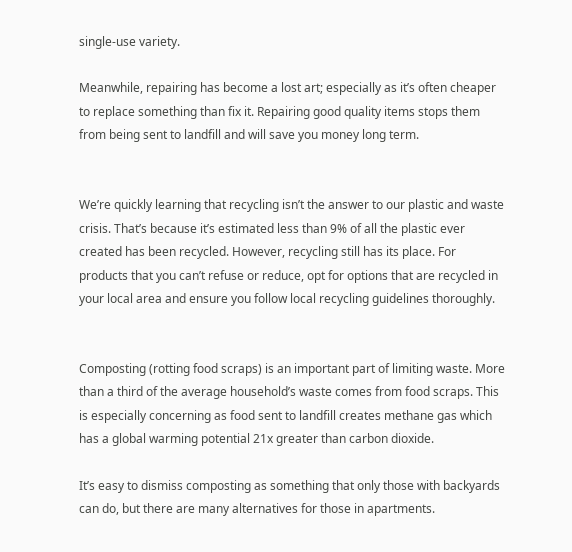single-use variety.

Meanwhile, repairing has become a lost art; especially as it’s often cheaper to replace something than fix it. Repairing good quality items stops them from being sent to landfill and will save you money long term.


We’re quickly learning that recycling isn’t the answer to our plastic and waste crisis. That’s because it’s estimated less than 9% of all the plastic ever created has been recycled. However, recycling still has its place. For products that you can’t refuse or reduce, opt for options that are recycled in your local area and ensure you follow local recycling guidelines thoroughly.


Composting (rotting food scraps) is an important part of limiting waste. More than a third of the average household’s waste comes from food scraps. This is especially concerning as food sent to landfill creates methane gas which has a global warming potential 21x greater than carbon dioxide.

It’s easy to dismiss composting as something that only those with backyards can do, but there are many alternatives for those in apartments.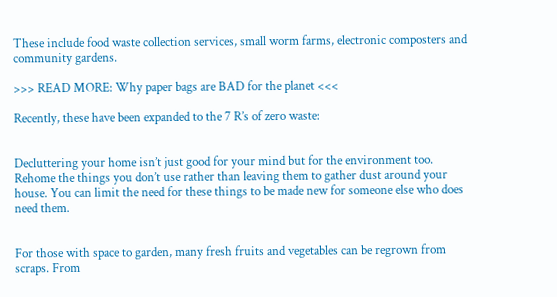These include food waste collection services, small worm farms, electronic composters and community gardens.

>>> READ MORE: Why paper bags are BAD for the planet <<<

Recently, these have been expanded to the 7 R’s of zero waste:


Decluttering your home isn’t just good for your mind but for the environment too. Rehome the things you don’t use rather than leaving them to gather dust around your house. You can limit the need for these things to be made new for someone else who does need them.


For those with space to garden, many fresh fruits and vegetables can be regrown from scraps. From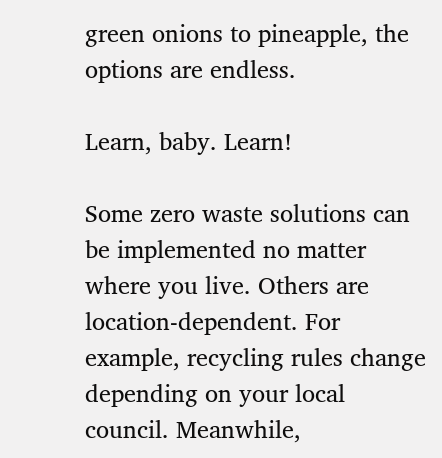green onions to pineapple, the options are endless.

Learn, baby. Learn!

Some zero waste solutions can be implemented no matter where you live. Others are location-dependent. For example, recycling rules change depending on your local council. Meanwhile,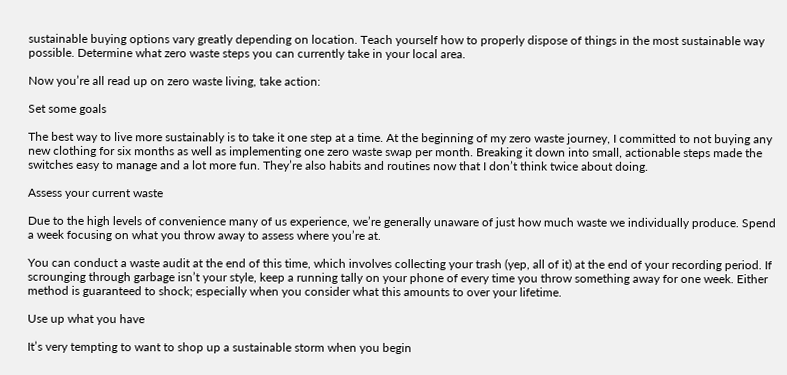sustainable buying options vary greatly depending on location. Teach yourself how to properly dispose of things in the most sustainable way possible. Determine what zero waste steps you can currently take in your local area.

Now you’re all read up on zero waste living, take action:

Set some goals

The best way to live more sustainably is to take it one step at a time. At the beginning of my zero waste journey, I committed to not buying any new clothing for six months as well as implementing one zero waste swap per month. Breaking it down into small, actionable steps made the switches easy to manage and a lot more fun. They’re also habits and routines now that I don’t think twice about doing.

Assess your current waste

Due to the high levels of convenience many of us experience, we’re generally unaware of just how much waste we individually produce. Spend a week focusing on what you throw away to assess where you’re at.

You can conduct a waste audit at the end of this time, which involves collecting your trash (yep, all of it) at the end of your recording period. If scrounging through garbage isn’t your style, keep a running tally on your phone of every time you throw something away for one week. Either method is guaranteed to shock; especially when you consider what this amounts to over your lifetime.

Use up what you have

It’s very tempting to want to shop up a sustainable storm when you begin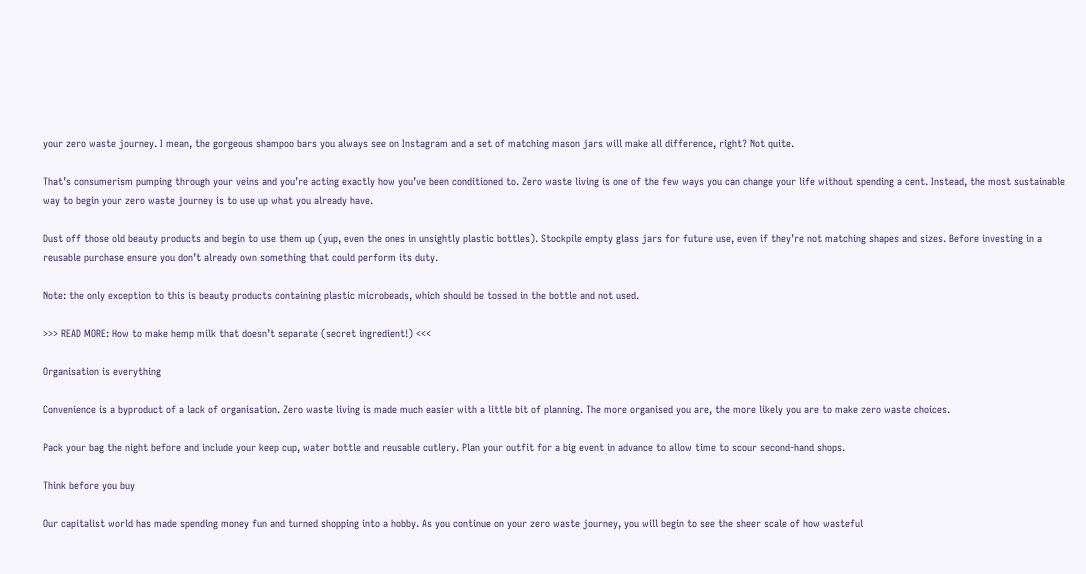your zero waste journey. I mean, the gorgeous shampoo bars you always see on Instagram and a set of matching mason jars will make all difference, right? Not quite.

That’s consumerism pumping through your veins and you’re acting exactly how you’ve been conditioned to. Zero waste living is one of the few ways you can change your life without spending a cent. Instead, the most sustainable way to begin your zero waste journey is to use up what you already have.

Dust off those old beauty products and begin to use them up (yup, even the ones in unsightly plastic bottles). Stockpile empty glass jars for future use, even if they’re not matching shapes and sizes. Before investing in a reusable purchase ensure you don’t already own something that could perform its duty.

Note: the only exception to this is beauty products containing plastic microbeads, which should be tossed in the bottle and not used.

>>> READ MORE: How to make hemp milk that doesn’t separate (secret ingredient!) <<<

Organisation is everything

Convenience is a byproduct of a lack of organisation. Zero waste living is made much easier with a little bit of planning. The more organised you are, the more likely you are to make zero waste choices.

Pack your bag the night before and include your keep cup, water bottle and reusable cutlery. Plan your outfit for a big event in advance to allow time to scour second-hand shops.

Think before you buy

Our capitalist world has made spending money fun and turned shopping into a hobby. As you continue on your zero waste journey, you will begin to see the sheer scale of how wasteful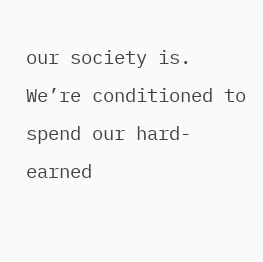our society is. We’re conditioned to spend our hard-earned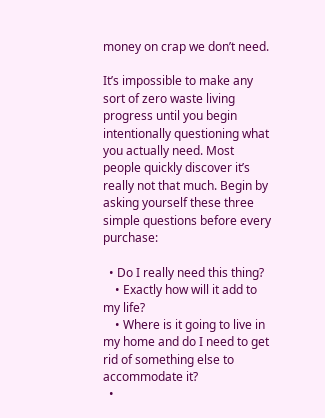money on crap we don’t need.

It’s impossible to make any sort of zero waste living progress until you begin intentionally questioning what you actually need. Most people quickly discover it’s really not that much. Begin by asking yourself these three simple questions before every purchase:

  • Do I really need this thing?
    • Exactly how will it add to my life?
    • Where is it going to live in my home and do I need to get rid of something else to accommodate it?
  •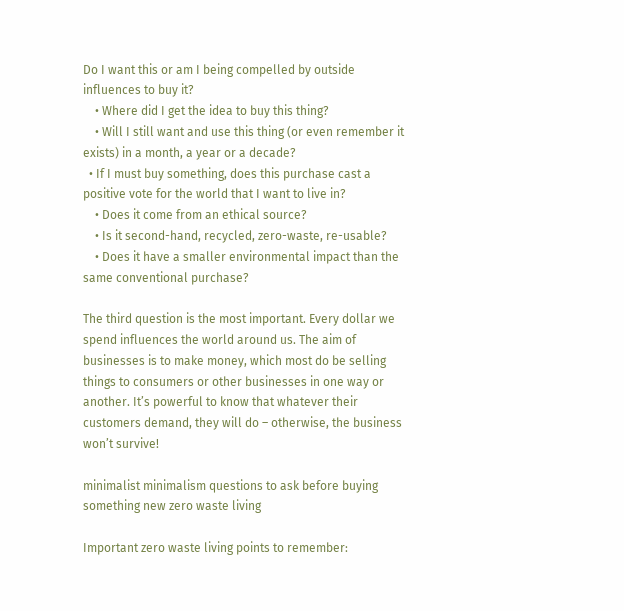Do I want this or am I being compelled by outside influences to buy it?
    • Where did I get the idea to buy this thing?
    • Will I still want and use this thing (or even remember it exists) in a month, a year or a decade?
  • If I must buy something, does this purchase cast a positive vote for the world that I want to live in?
    • Does it come from an ethical source?
    • Is it second-hand, recycled, zero-waste, re-usable?
    • Does it have a smaller environmental impact than the same conventional purchase?

The third question is the most important. Every dollar we spend influences the world around us. The aim of businesses is to make money, which most do be selling things to consumers or other businesses in one way or another. It’s powerful to know that whatever their customers demand, they will do – otherwise, the business won’t survive!

minimalist minimalism questions to ask before buying something new zero waste living

Important zero waste living points to remember: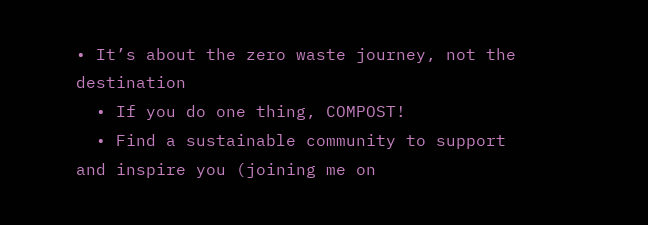• It’s about the zero waste journey, not the destination
  • If you do one thing, COMPOST!
  • Find a sustainable community to support and inspire you (joining me on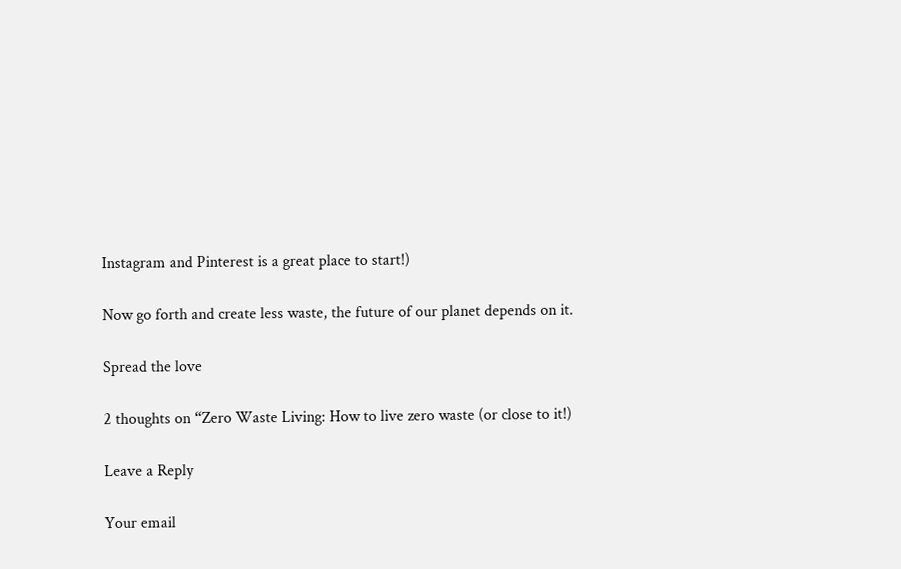Instagram and Pinterest is a great place to start!)

Now go forth and create less waste, the future of our planet depends on it.

Spread the love

2 thoughts on “Zero Waste Living: How to live zero waste (or close to it!)

Leave a Reply

Your email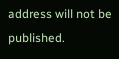address will not be published.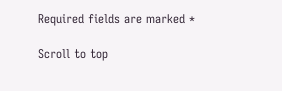Required fields are marked *

Scroll to top